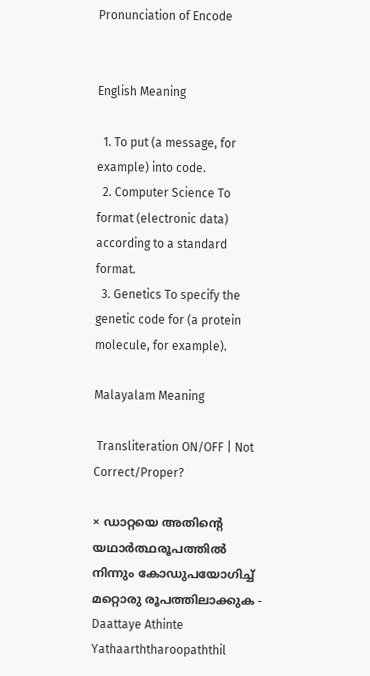Pronunciation of Encode


English Meaning

  1. To put (a message, for example) into code.
  2. Computer Science To format (electronic data) according to a standard format.
  3. Genetics To specify the genetic code for (a protein molecule, for example).

Malayalam Meaning

 Transliteration ON/OFF | Not Correct/Proper?

× ഡാറ്റയെ അതിന്റെ യഥാര്‍ത്ഥരൂപത്തില്‍ നിന്നും കോഡുപയോഗിച്ച്‌ മറ്റൊരു രൂപത്തിലാക്കുക - Daattaye Athinte Yathaarththaroopaththil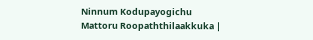Ninnum Kodupayogichu Mattoru Roopaththilaakkuka |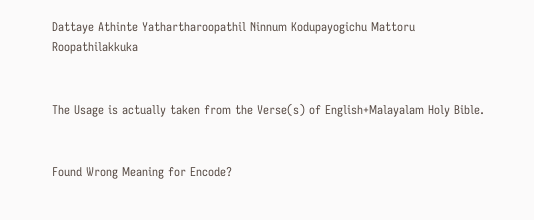Dattaye Athinte Yathartharoopathil Ninnum Kodupayogichu Mattoru Roopathilakkuka


The Usage is actually taken from the Verse(s) of English+Malayalam Holy Bible.


Found Wrong Meaning for Encode?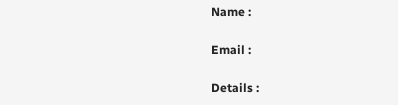Name :

Email :

Details :